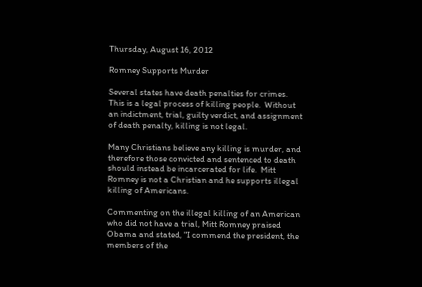Thursday, August 16, 2012

Romney Supports Murder

Several states have death penalties for crimes.  This is a legal process of killing people.  Without an indictment, trial, guilty verdict, and assignment of death penalty, killing is not legal.

Many Christians believe any killing is murder, and therefore those convicted and sentenced to death should instead be incarcerated for life.  Mitt Romney is not a Christian and he supports illegal killing of Americans.

Commenting on the illegal killing of an American who did not have a trial, Mitt Romney praised Obama and stated, "I commend the president, the members of the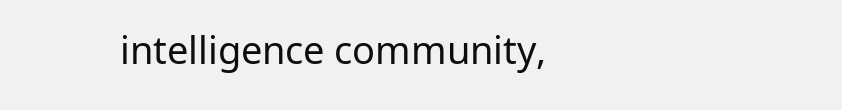intelligence community,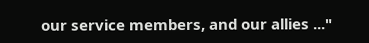our service members, and our allies ..."